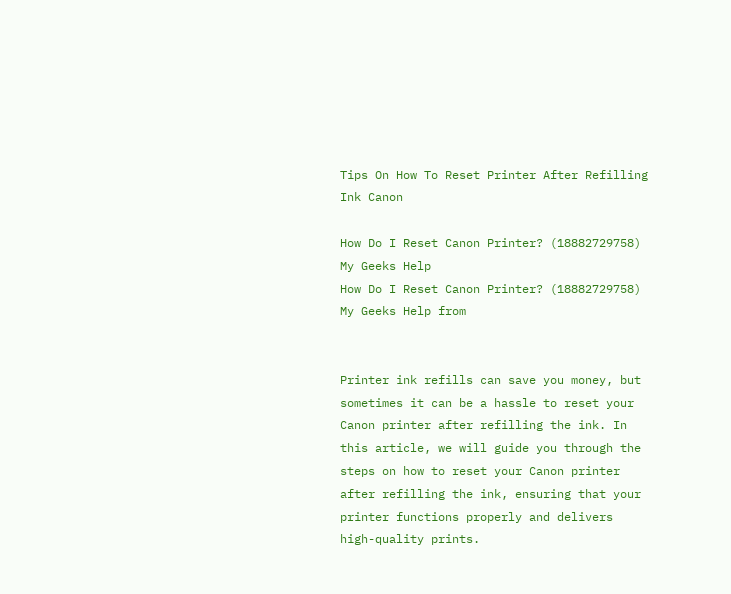Tips On How To Reset Printer After Refilling Ink Canon

How Do I Reset Canon Printer? (18882729758) My Geeks Help
How Do I Reset Canon Printer? (18882729758) My Geeks Help from


Printer ink refills can save you money, but sometimes it can be a hassle to reset your Canon printer after refilling the ink. In this article, we will guide you through the steps on how to reset your Canon printer after refilling the ink, ensuring that your printer functions properly and delivers high-quality prints.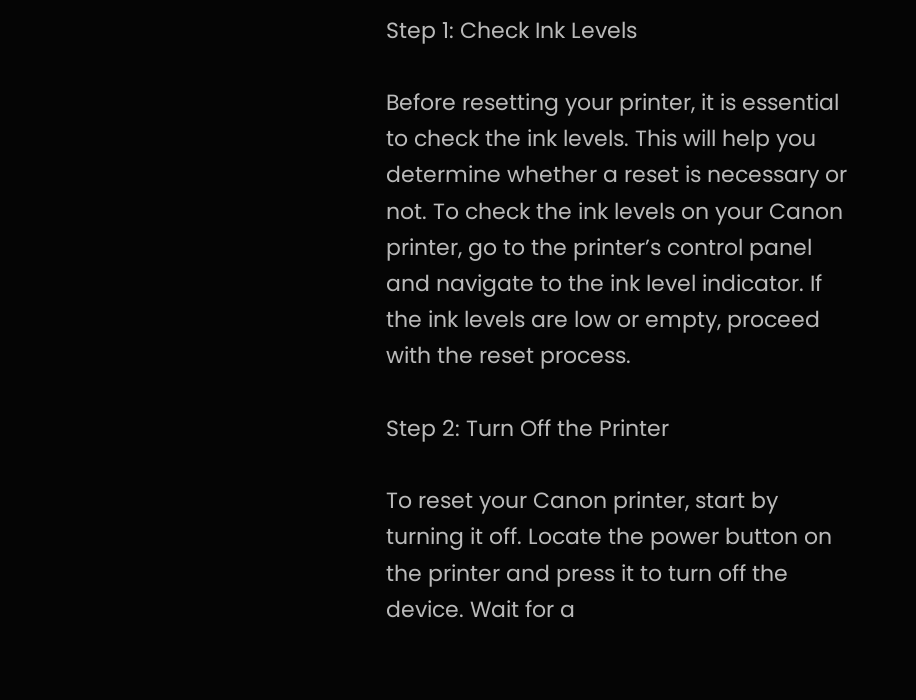Step 1: Check Ink Levels

Before resetting your printer, it is essential to check the ink levels. This will help you determine whether a reset is necessary or not. To check the ink levels on your Canon printer, go to the printer’s control panel and navigate to the ink level indicator. If the ink levels are low or empty, proceed with the reset process.

Step 2: Turn Off the Printer

To reset your Canon printer, start by turning it off. Locate the power button on the printer and press it to turn off the device. Wait for a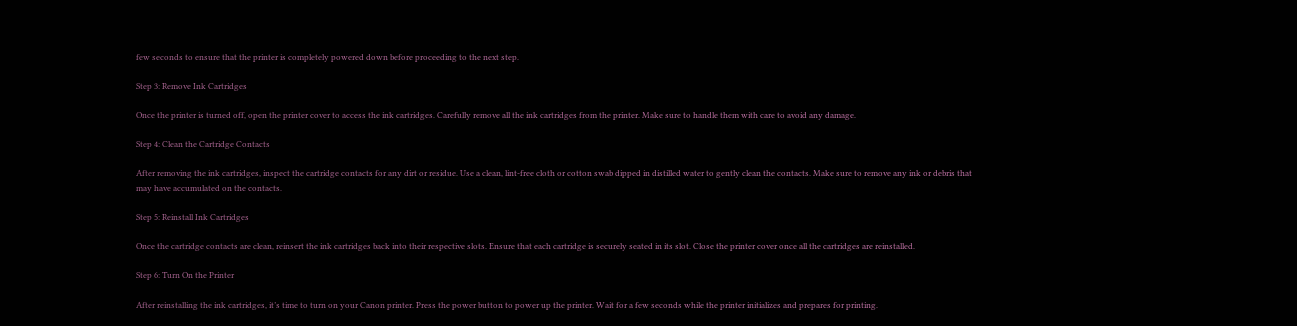few seconds to ensure that the printer is completely powered down before proceeding to the next step.

Step 3: Remove Ink Cartridges

Once the printer is turned off, open the printer cover to access the ink cartridges. Carefully remove all the ink cartridges from the printer. Make sure to handle them with care to avoid any damage.

Step 4: Clean the Cartridge Contacts

After removing the ink cartridges, inspect the cartridge contacts for any dirt or residue. Use a clean, lint-free cloth or cotton swab dipped in distilled water to gently clean the contacts. Make sure to remove any ink or debris that may have accumulated on the contacts.

Step 5: Reinstall Ink Cartridges

Once the cartridge contacts are clean, reinsert the ink cartridges back into their respective slots. Ensure that each cartridge is securely seated in its slot. Close the printer cover once all the cartridges are reinstalled.

Step 6: Turn On the Printer

After reinstalling the ink cartridges, it’s time to turn on your Canon printer. Press the power button to power up the printer. Wait for a few seconds while the printer initializes and prepares for printing.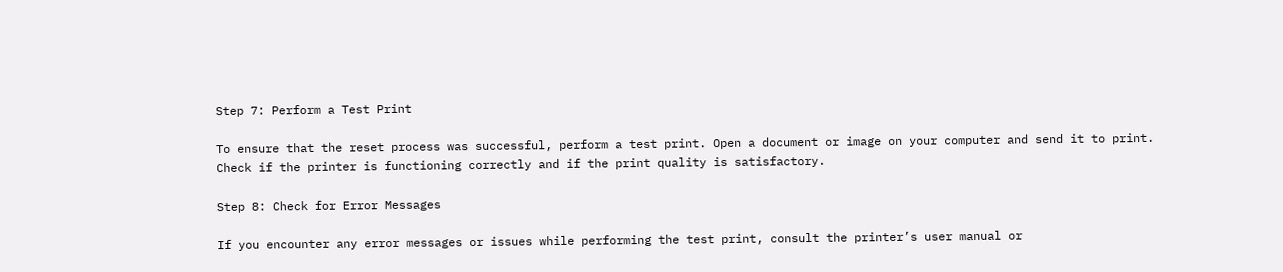Step 7: Perform a Test Print

To ensure that the reset process was successful, perform a test print. Open a document or image on your computer and send it to print. Check if the printer is functioning correctly and if the print quality is satisfactory.

Step 8: Check for Error Messages

If you encounter any error messages or issues while performing the test print, consult the printer’s user manual or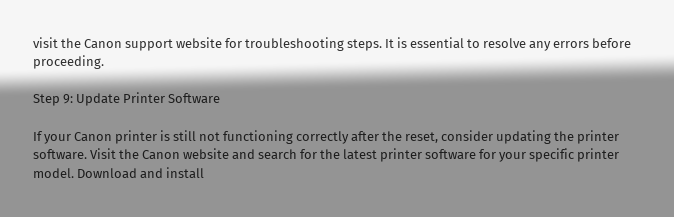visit the Canon support website for troubleshooting steps. It is essential to resolve any errors before proceeding.

Step 9: Update Printer Software

If your Canon printer is still not functioning correctly after the reset, consider updating the printer software. Visit the Canon website and search for the latest printer software for your specific printer model. Download and install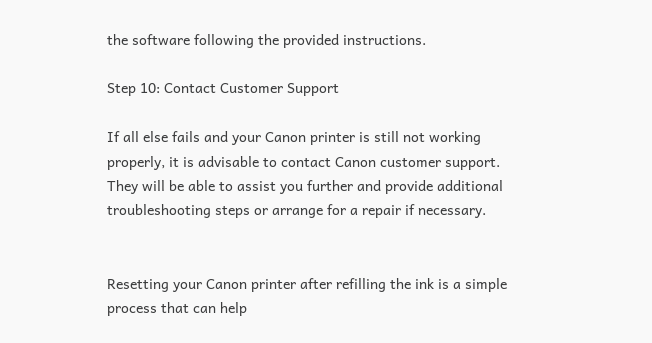the software following the provided instructions.

Step 10: Contact Customer Support

If all else fails and your Canon printer is still not working properly, it is advisable to contact Canon customer support. They will be able to assist you further and provide additional troubleshooting steps or arrange for a repair if necessary.


Resetting your Canon printer after refilling the ink is a simple process that can help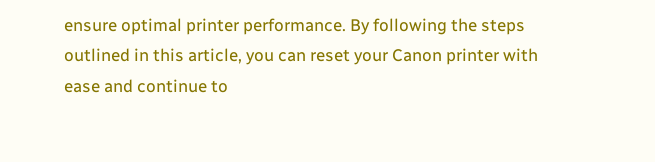ensure optimal printer performance. By following the steps outlined in this article, you can reset your Canon printer with ease and continue to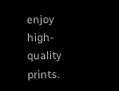enjoy high-quality prints.